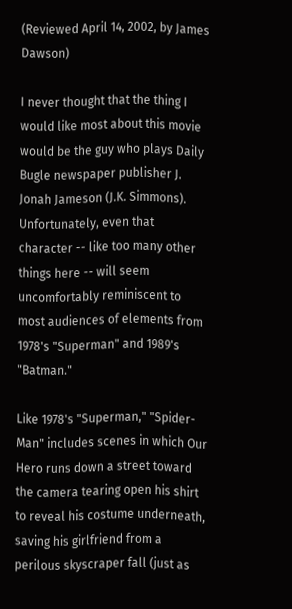(Reviewed April 14, 2002, by James Dawson)

I never thought that the thing I would like most about this movie would be the guy who plays Daily Bugle newspaper publisher J. Jonah Jameson (J.K. Simmons). Unfortunately, even that character -- like too many other things here -- will seem uncomfortably reminiscent to most audiences of elements from 1978's "Superman" and 1989's "Batman."

Like 1978's "Superman," "Spider-Man" includes scenes in which Our Hero runs down a street toward the camera tearing open his shirt to reveal his costume underneath, saving his girlfriend from a perilous skyscraper fall (just as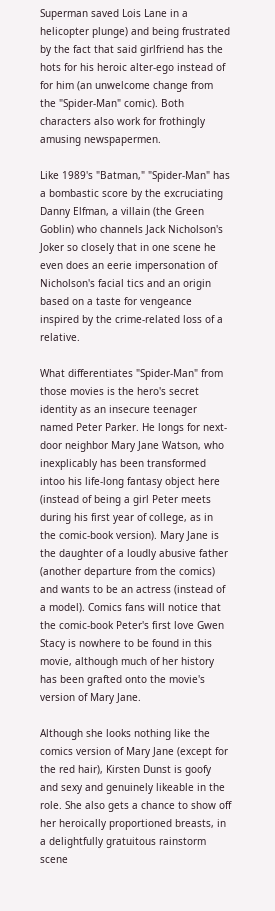Superman saved Lois Lane in a helicopter plunge) and being frustrated by the fact that said girlfriend has the hots for his heroic alter-ego instead of for him (an unwelcome change from the "Spider-Man" comic). Both characters also work for frothingly amusing newspapermen.

Like 1989's "Batman," "Spider-Man" has a bombastic score by the excruciating Danny Elfman, a villain (the Green Goblin) who channels Jack Nicholson's Joker so closely that in one scene he even does an eerie impersonation of Nicholson's facial tics and an origin based on a taste for vengeance inspired by the crime-related loss of a relative.

What differentiates "Spider-Man" from those movies is the hero's secret identity as an insecure teenager named Peter Parker. He longs for next-door neighbor Mary Jane Watson, who inexplicably has been transformed intoo his life-long fantasy object here (instead of being a girl Peter meets during his first year of college, as in the comic-book version). Mary Jane is the daughter of a loudly abusive father (another departure from the comics) and wants to be an actress (instead of a model). Comics fans will notice that the comic-book Peter's first love Gwen Stacy is nowhere to be found in this movie, although much of her history has been grafted onto the movie's version of Mary Jane.

Although she looks nothing like the comics version of Mary Jane (except for the red hair), Kirsten Dunst is goofy and sexy and genuinely likeable in the role. She also gets a chance to show off her heroically proportioned breasts, in a delightfully gratuitous rainstorm scene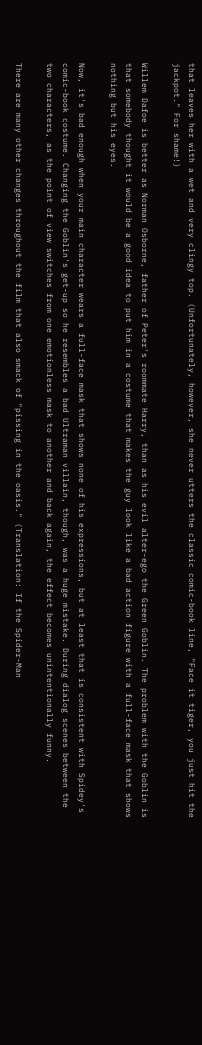that leaves her with a wet and very clingy top. (Unfortunately, however, she never utters the classic comic-book line, "Face it tiger, you just hit the jackpot." For shame!)

Willem Dafoe is better as Norman Osborne, father of Peter's roommate Harry, than as his evil alter-ego the Green Goblin. The problem with the Goblin is that somebody thought it would be a good idea to put him in a costume that makes the guy look like a bad action figure with a full-face mask that shows nothing but his eyes.

Now, it's bad enough when your main character wears a full-face mask that shows none of his expressions, but at least that is consistent with Spidey's comic-book costume. Changing the Goblin's get-up so he resembles a bad Ultraman villain, though, was a huge mistake. During dialog scenes between the two characters, as the point of view switches from one emotionless mask to another and back again, the effect becomes unintentionally funny.

There are many other changes throughout the film that also smack of "pissing in the oasis." (Translation: If the Spider-Man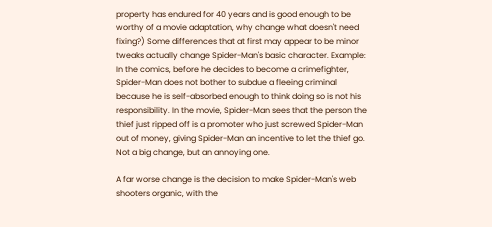property has endured for 40 years and is good enough to be worthy of a movie adaptation, why change what doesn't need fixing?) Some differences that at first may appear to be minor tweaks actually change Spider-Man's basic character. Example: In the comics, before he decides to become a crimefighter, Spider-Man does not bother to subdue a fleeing criminal because he is self-absorbed enough to think doing so is not his responsibility. In the movie, Spider-Man sees that the person the thief just ripped off is a promoter who just screwed Spider-Man out of money, giving Spider-Man an incentive to let the thief go. Not a big change, but an annoying one.

A far worse change is the decision to make Spider-Man's web shooters organic, with the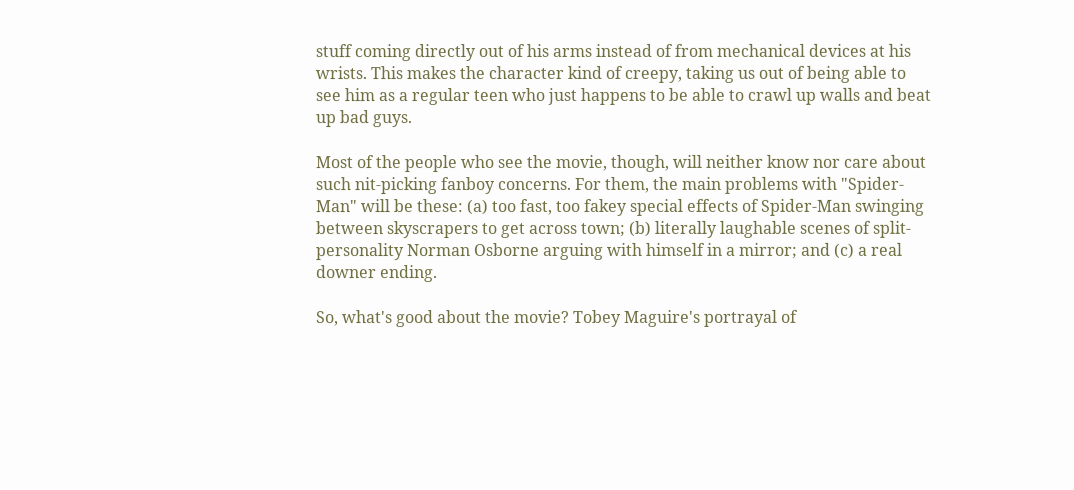stuff coming directly out of his arms instead of from mechanical devices at his wrists. This makes the character kind of creepy, taking us out of being able to see him as a regular teen who just happens to be able to crawl up walls and beat up bad guys.

Most of the people who see the movie, though, will neither know nor care about such nit-picking fanboy concerns. For them, the main problems with "Spider-Man" will be these: (a) too fast, too fakey special effects of Spider-Man swinging between skyscrapers to get across town; (b) literally laughable scenes of split-personality Norman Osborne arguing with himself in a mirror; and (c) a real downer ending.

So, what's good about the movie? Tobey Maguire's portrayal of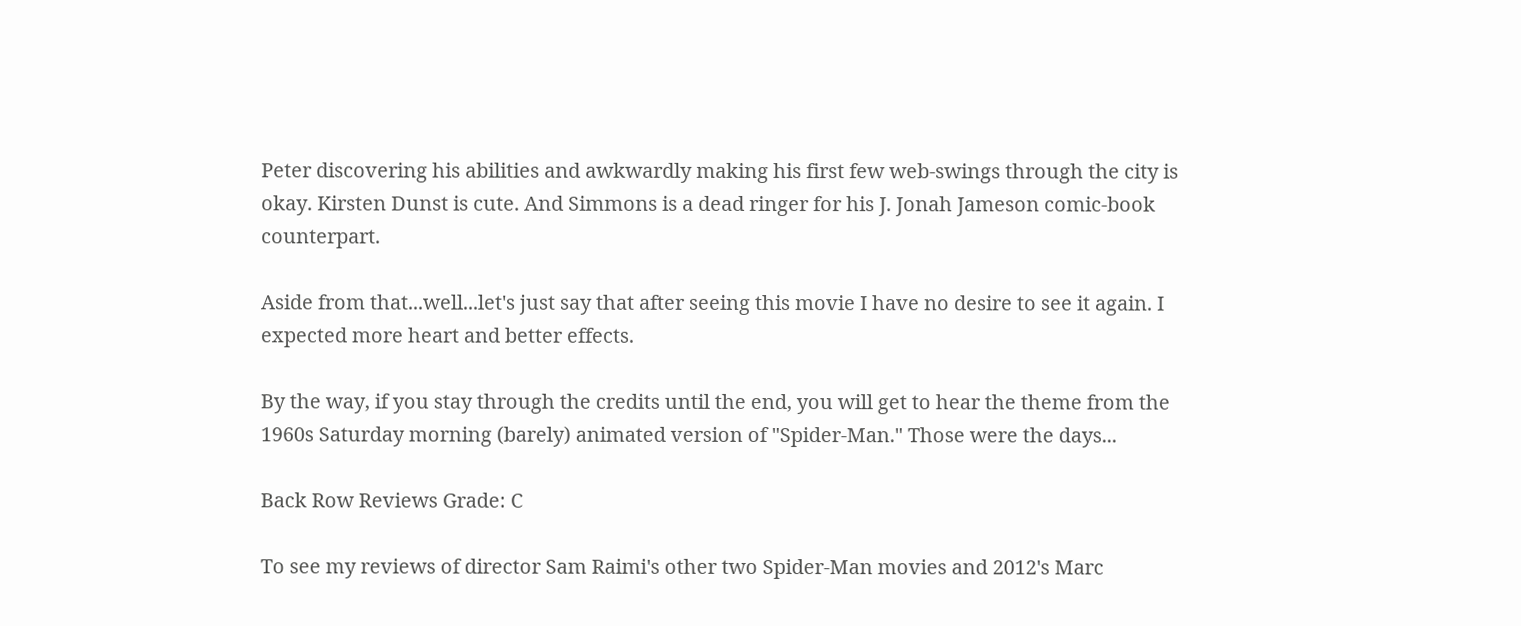Peter discovering his abilities and awkwardly making his first few web-swings through the city is okay. Kirsten Dunst is cute. And Simmons is a dead ringer for his J. Jonah Jameson comic-book counterpart.

Aside from that...well...let's just say that after seeing this movie I have no desire to see it again. I expected more heart and better effects.

By the way, if you stay through the credits until the end, you will get to hear the theme from the 1960s Saturday morning (barely) animated version of "Spider-Man." Those were the days...

Back Row Reviews Grade: C

To see my reviews of director Sam Raimi's other two Spider-Man movies and 2012's Marc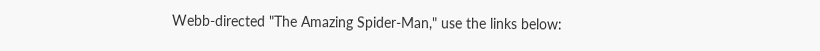Webb-directed "The Amazing Spider-Man," use the links below: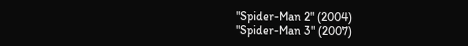"Spider-Man 2" (2004)
"Spider-Man 3" (2007)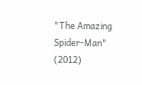"The Amazing Spider-Man" (2012)